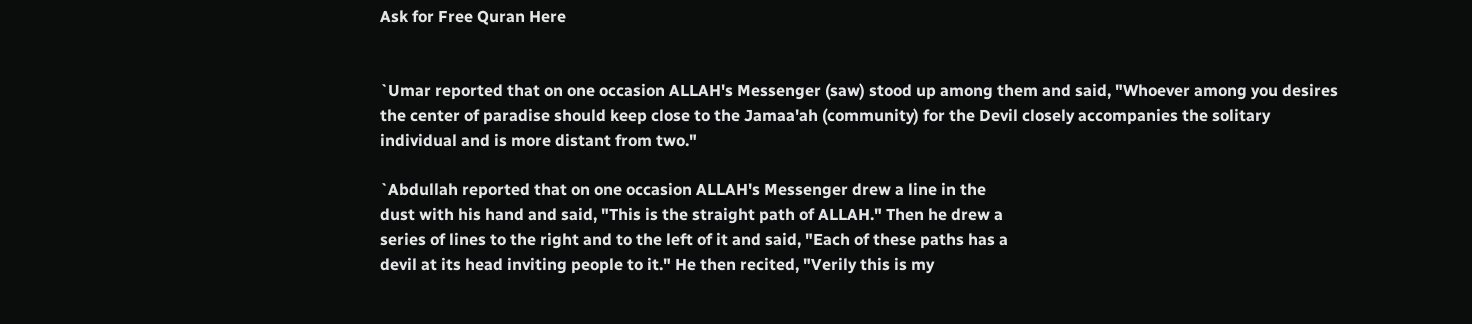Ask for Free Quran Here


`Umar reported that on one occasion ALLAH's Messenger (saw) stood up among them and said, "Whoever among you desires the center of paradise should keep close to the Jamaa'ah (community) for the Devil closely accompanies the solitary individual and is more distant from two."

`Abdullah reported that on one occasion ALLAH's Messenger drew a line in the
dust with his hand and said, "This is the straight path of ALLAH." Then he drew a
series of lines to the right and to the left of it and said, "Each of these paths has a
devil at its head inviting people to it." He then recited, "Verily this is my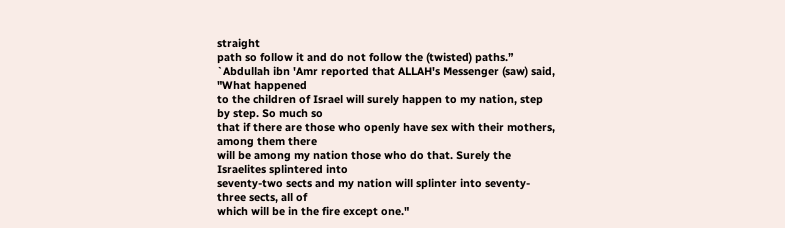straight
path so follow it and do not follow the (twisted) paths.”
`Abdullah ibn 'Amr reported that ALLAH's Messenger (saw) said, "What happened
to the children of Israel will surely happen to my nation, step by step. So much so
that if there are those who openly have sex with their mothers, among them there
will be among my nation those who do that. Surely the Israelites splintered into
seventy-two sects and my nation will splinter into seventy-three sects, all of
which will be in the fire except one."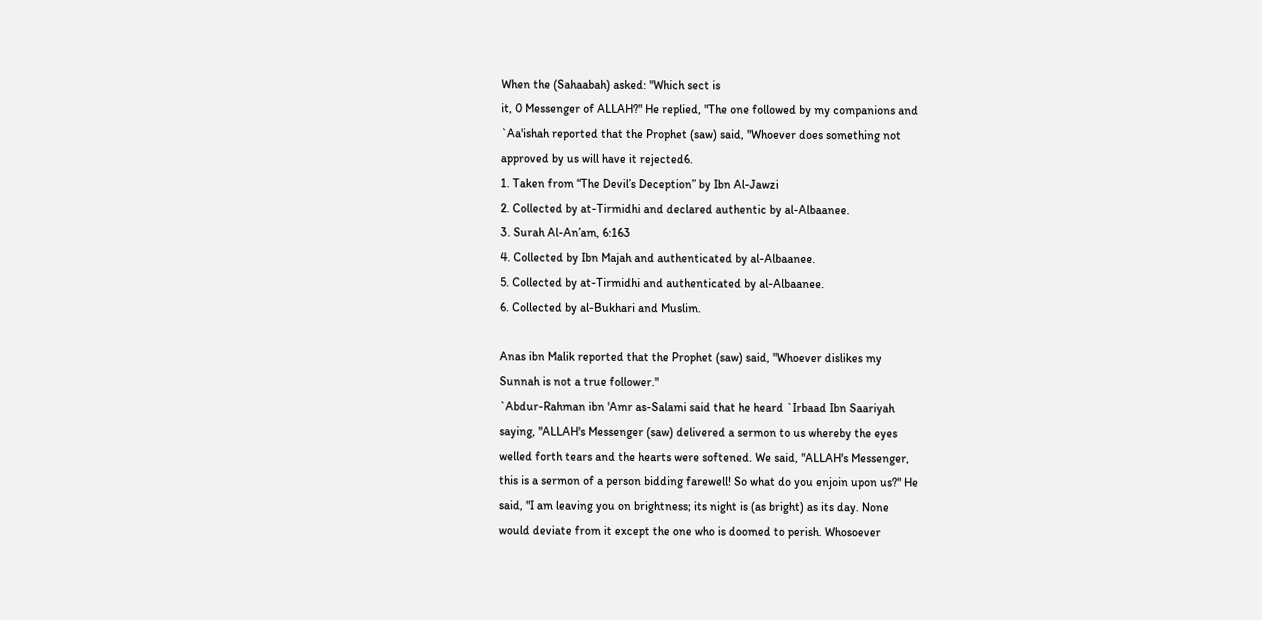When the (Sahaabah) asked: "Which sect is
it, 0 Messenger of ALLAH?" He replied, "The one followed by my companions and
`Aa'ishah reported that the Prophet (saw) said, "Whoever does something not
approved by us will have it rejected6.
1. Taken from “The Devil’s Deception” by Ibn Al-Jawzi
2. Collected by at-Tirmidhi and declared authentic by al-Albaanee.
3. Surah Al-An’am, 6:163
4. Collected by Ibn Majah and authenticated by al-Albaanee.
5. Collected by at-Tirmidhi and authenticated by al-Albaanee.
6. Collected by al-Bukhari and Muslim.

Anas ibn Malik reported that the Prophet (saw) said, "Whoever dislikes my
Sunnah is not a true follower."
`Abdur-Rahman ibn 'Amr as-Salami said that he heard `Irbaad Ibn Saariyah
saying, "ALLAH's Messenger (saw) delivered a sermon to us whereby the eyes
welled forth tears and the hearts were softened. We said, "ALLAH's Messenger,
this is a sermon of a person bidding farewell! So what do you enjoin upon us?" He
said, "I am leaving you on brightness; its night is (as bright) as its day. None
would deviate from it except the one who is doomed to perish. Whosoever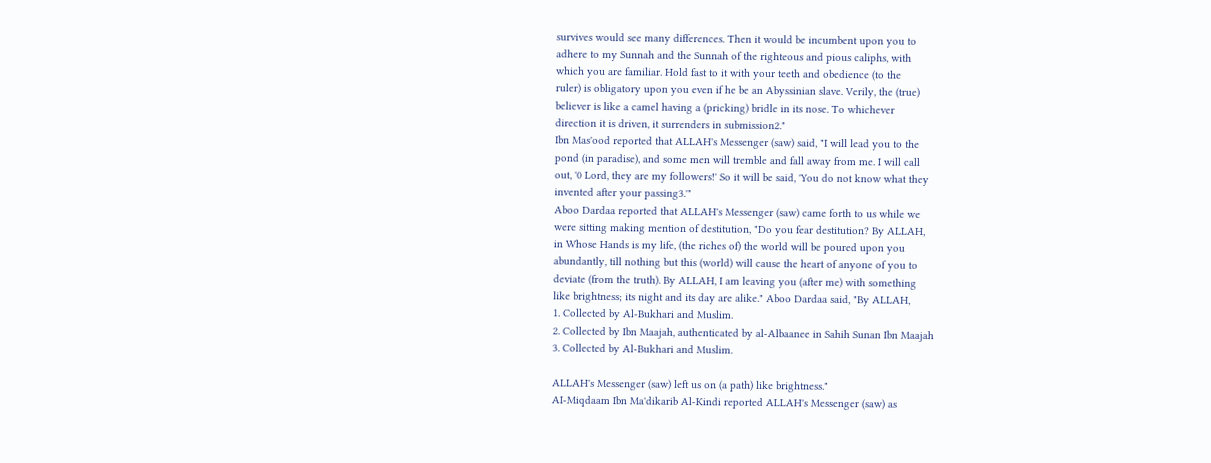survives would see many differences. Then it would be incumbent upon you to
adhere to my Sunnah and the Sunnah of the righteous and pious caliphs, with
which you are familiar. Hold fast to it with your teeth and obedience (to the
ruler) is obligatory upon you even if he be an Abyssinian slave. Verily, the (true)
believer is like a camel having a (pricking) bridle in its nose. To whichever
direction it is driven, it surrenders in submission2."
Ibn Mas'ood reported that ALLAH's Messenger (saw) said, "I will lead you to the
pond (in paradise), and some men will tremble and fall away from me. I will call
out, '0 Lord, they are my followers!' So it will be said, 'You do not know what they
invented after your passing3.'"
Aboo Dardaa reported that ALLAH's Messenger (saw) came forth to us while we
were sitting making mention of destitution, "Do you fear destitution? By ALLAH,
in Whose Hands is my life, (the riches of) the world will be poured upon you
abundantly, till nothing but this (world) will cause the heart of anyone of you to
deviate (from the truth). By ALLAH, I am leaving you (after me) with something
like brightness; its night and its day are alike." Aboo Dardaa said, "By ALLAH,
1. Collected by Al-Bukhari and Muslim.
2. Collected by Ibn Maajah, authenticated by al-Albaanee in Sahih Sunan Ibn Maajah
3. Collected by Al-Bukhari and Muslim.

ALLAH's Messenger (saw) left us on (a path) like brightness."
AI-Miqdaam Ibn Ma'dikarib Al-Kindi reported ALLAH's Messenger (saw) as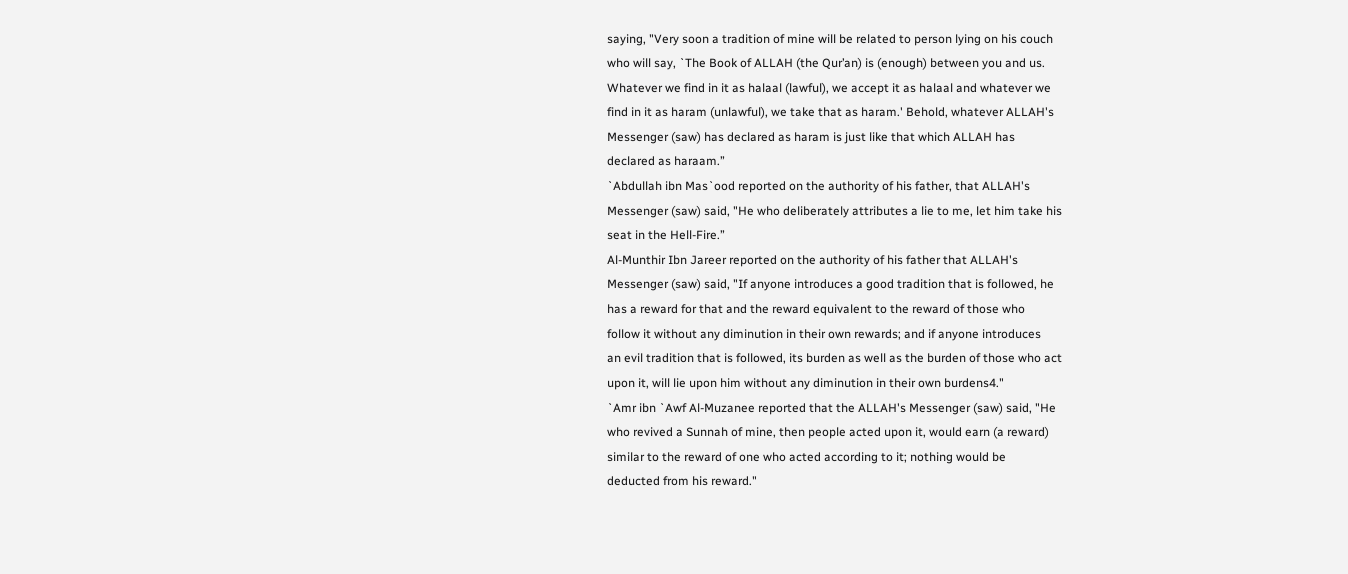saying, "Very soon a tradition of mine will be related to person lying on his couch
who will say, `The Book of ALLAH (the Qur’an) is (enough) between you and us.
Whatever we find in it as halaal (lawful), we accept it as halaal and whatever we
find in it as haram (unlawful), we take that as haram.' Behold, whatever ALLAH's
Messenger (saw) has declared as haram is just like that which ALLAH has
declared as haraam.”
`Abdullah ibn Mas`ood reported on the authority of his father, that ALLAH's
Messenger (saw) said, "He who deliberately attributes a lie to me, let him take his
seat in the Hell-Fire.”
Al-Munthir Ibn Jareer reported on the authority of his father that ALLAH's
Messenger (saw) said, "If anyone introduces a good tradition that is followed, he
has a reward for that and the reward equivalent to the reward of those who
follow it without any diminution in their own rewards; and if anyone introduces
an evil tradition that is followed, its burden as well as the burden of those who act
upon it, will lie upon him without any diminution in their own burdens4."
`Amr ibn `Awf Al-Muzanee reported that the ALLAH's Messenger (saw) said, "He
who revived a Sunnah of mine, then people acted upon it, would earn (a reward)
similar to the reward of one who acted according to it; nothing would be
deducted from his reward."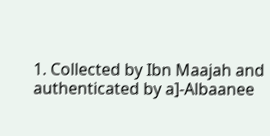1. Collected by Ibn Maajah and authenticated by a]-Albaanee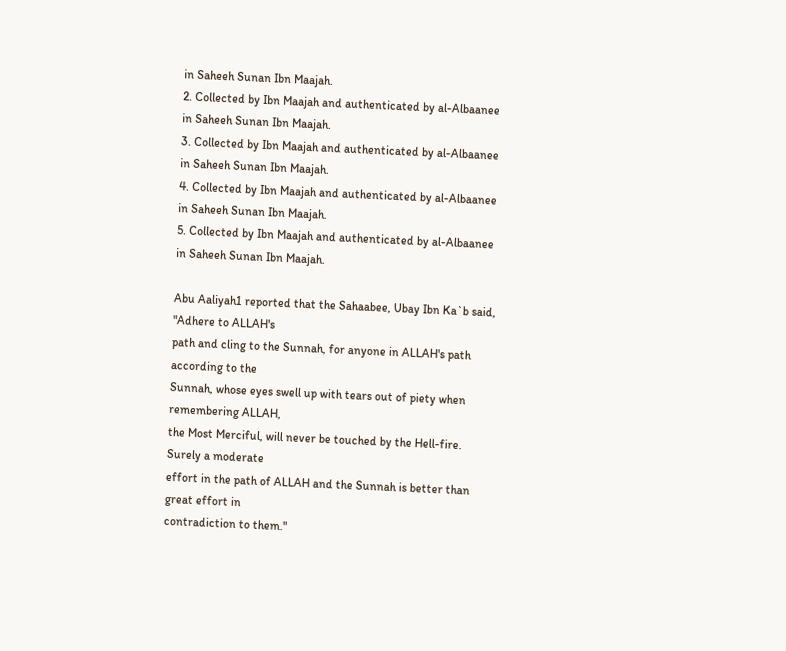in Saheeh Sunan Ibn Maajah.
2. Collected by Ibn Maajah and authenticated by al-Albaanee in Saheeh Sunan Ibn Maajah.
3. Collected by Ibn Maajah and authenticated by al-Albaanee in Saheeh Sunan Ibn Maajah.
4. Collected by Ibn Maajah and authenticated by al-Albaanee in Saheeh Sunan Ibn Maajah.
5. Collected by Ibn Maajah and authenticated by al-Albaanee in Saheeh Sunan Ibn Maajah.

Abu Aaliyah1 reported that the Sahaabee, Ubay Ibn Ka`b said, "Adhere to ALLAH's
path and cling to the Sunnah, for anyone in ALLAH's path according to the
Sunnah, whose eyes swell up with tears out of piety when remembering ALLAH,
the Most Merciful, will never be touched by the Hell-fire. Surely a moderate
effort in the path of ALLAH and the Sunnah is better than great effort in
contradiction to them."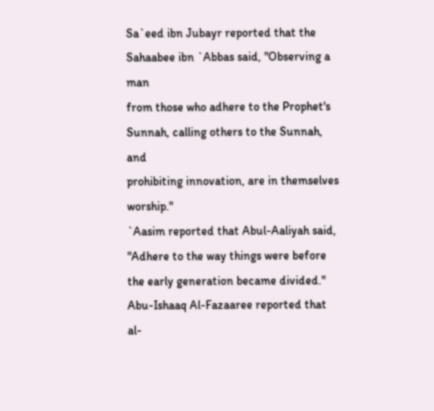Sa`eed ibn Jubayr reported that the Sahaabee ibn `Abbas said, "Observing a man
from those who adhere to the Prophet's Sunnah, calling others to the Sunnah, and
prohibiting innovation, are in themselves worship."
`Aasim reported that Abul-Aaliyah said, "Adhere to the way things were before
the early generation became divided." Abu-Ishaaq Al-Fazaaree reported that al-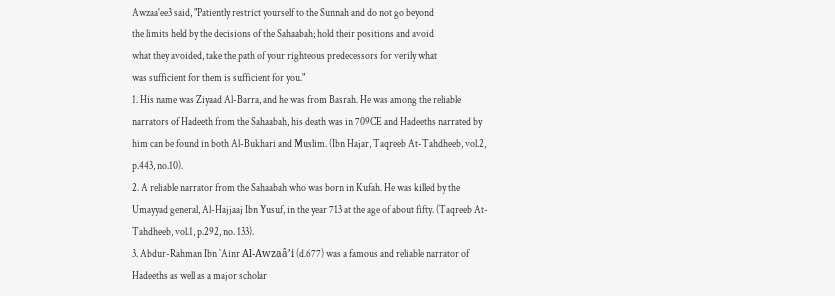Awzaa'ee3 said, "Patiently restrict yourself to the Sunnah and do not go beyond
the limits held by the decisions of the Sahaabah; hold their positions and avoid
what they avoided, take the path of your righteous predecessors for verily what
was sufficient for them is sufficient for you."
1. His name was Ziyaad Al-Barra, and he was from Basrah. He was among the reliable
narrators of Hadeeth from the Sahaabah, his death was in 709CE and Hadeeths narrated by
him can be found in both Al-Bukhari and Muslim. (Ibn Hajar, Taqreeb At-Tahdheeb, vol.2,
p.443, no.10).
2. A reliable narrator from the Sahaabah who was born in Kufah. He was killed by the
Umayyad general, Al-Hajjaaj Ibn Yusuf, in the year 713 at the age of about fifty. (Taqreeb At-
Tahdheeb, vol.1, p.292, no. 133).
3. Abdur-Rahman Ibn `Ainr Al-Awzaâ’i (d.677) was a famous and reliable narrator of
Hadeeths as well as a major scholar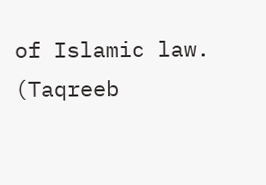of Islamic law. (Taqreeb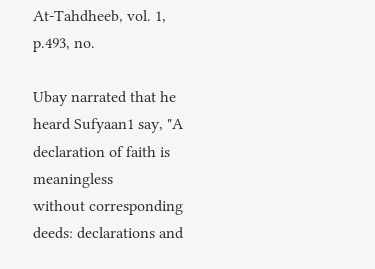At-Tahdheeb, vol. 1, p.493, no.

Ubay narrated that he heard Sufyaan1 say, "A declaration of faith is meaningless
without corresponding deeds: declarations and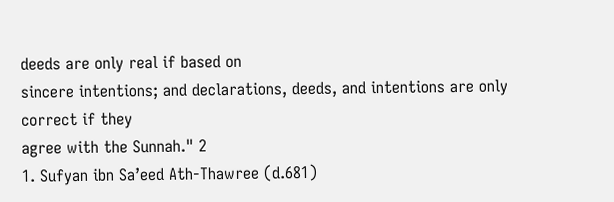deeds are only real if based on
sincere intentions; and declarations, deeds, and intentions are only correct if they
agree with the Sunnah." 2
1. Sufyan ibn Sa’eed Ath-Thawree (d.681)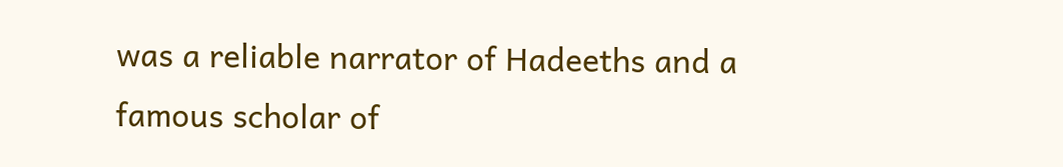was a reliable narrator of Hadeeths and a
famous scholar of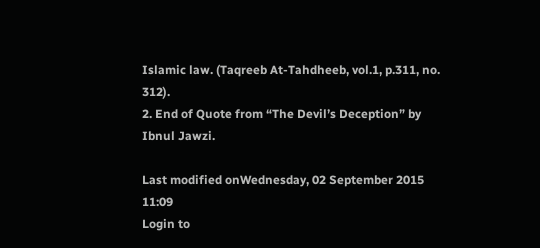Islamic law. (Taqreeb At-Tahdheeb, vol.1, p.311, no. 312).
2. End of Quote from “The Devil’s Deception” by Ibnul Jawzi.

Last modified onWednesday, 02 September 2015 11:09
Login to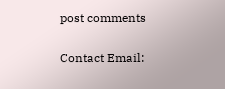post comments

Contact Email: